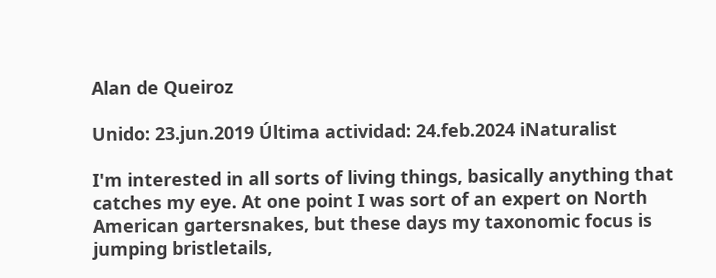Alan de Queiroz

Unido: 23.jun.2019 Última actividad: 24.feb.2024 iNaturalist

I'm interested in all sorts of living things, basically anything that catches my eye. At one point I was sort of an expert on North American gartersnakes, but these days my taxonomic focus is jumping bristletails,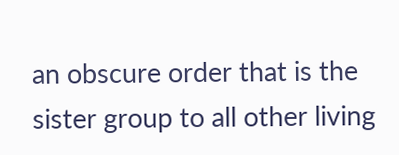an obscure order that is the sister group to all other living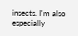insects. I'm also especially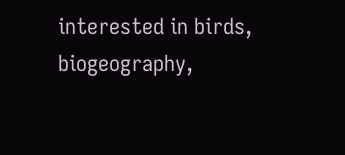interested in birds, biogeography,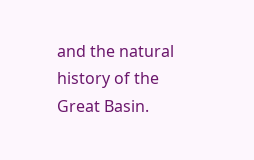and the natural history of the Great Basin.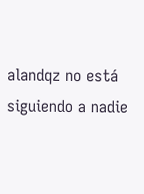alandqz no está siguiendo a nadie